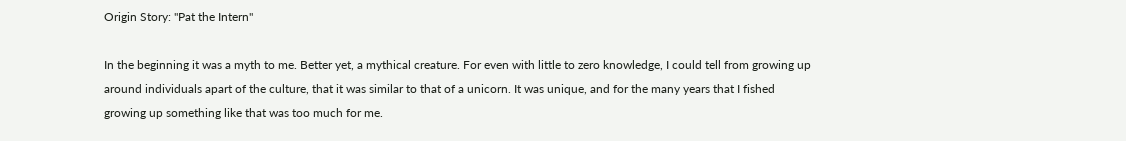Origin Story: "Pat the Intern"

In the beginning it was a myth to me. Better yet, a mythical creature. For even with little to zero knowledge, I could tell from growing up around individuals apart of the culture, that it was similar to that of a unicorn. It was unique, and for the many years that I fished growing up something like that was too much for me.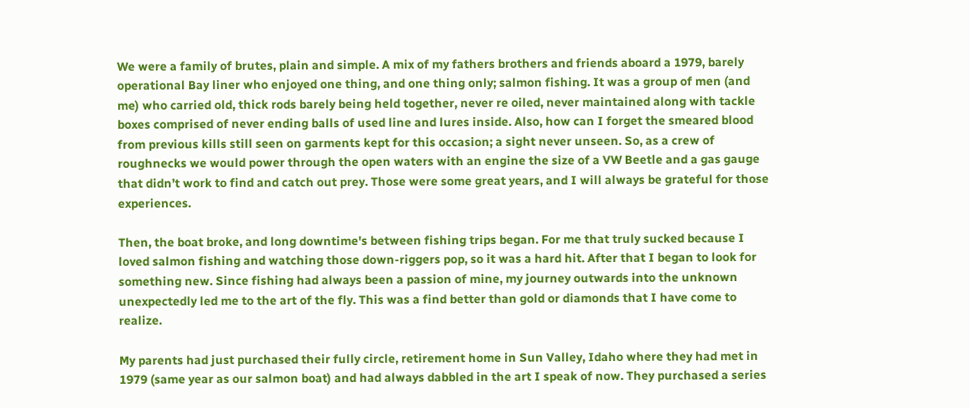We were a family of brutes, plain and simple. A mix of my fathers brothers and friends aboard a 1979, barely operational Bay liner who enjoyed one thing, and one thing only; salmon fishing. It was a group of men (and me) who carried old, thick rods barely being held together, never re oiled, never maintained along with tackle boxes comprised of never ending balls of used line and lures inside. Also, how can I forget the smeared blood from previous kills still seen on garments kept for this occasion; a sight never unseen. So, as a crew of roughnecks we would power through the open waters with an engine the size of a VW Beetle and a gas gauge that didn’t work to find and catch out prey. Those were some great years, and I will always be grateful for those experiences.

Then, the boat broke, and long downtime's between fishing trips began. For me that truly sucked because I loved salmon fishing and watching those down-riggers pop, so it was a hard hit. After that I began to look for something new. Since fishing had always been a passion of mine, my journey outwards into the unknown unexpectedly led me to the art of the fly. This was a find better than gold or diamonds that I have come to realize.

My parents had just purchased their fully circle, retirement home in Sun Valley, Idaho where they had met in 1979 (same year as our salmon boat) and had always dabbled in the art I speak of now. They purchased a series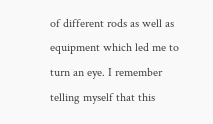of different rods as well as equipment which led me to turn an eye. I remember telling myself that this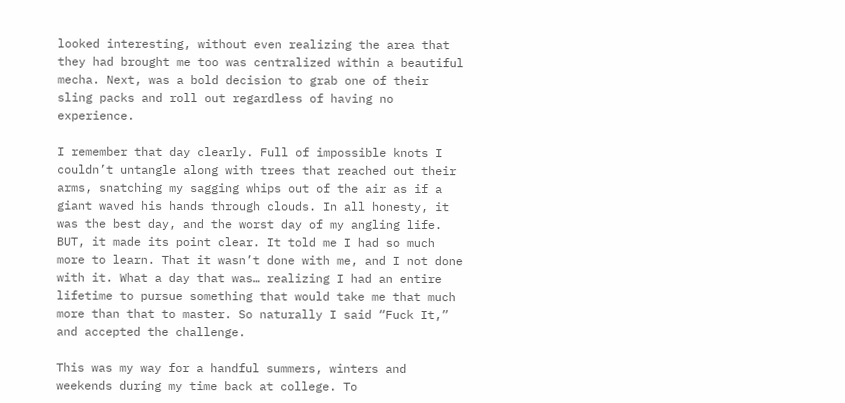looked interesting, without even realizing the area that they had brought me too was centralized within a beautiful mecha. Next, was a bold decision to grab one of their sling packs and roll out regardless of having no experience.

I remember that day clearly. Full of impossible knots I couldn’t untangle along with trees that reached out their arms, snatching my sagging whips out of the air as if a giant waved his hands through clouds. In all honesty, it was the best day, and the worst day of my angling life. BUT, it made its point clear. It told me I had so much more to learn. That it wasn’t done with me, and I not done with it. What a day that was… realizing I had an entire lifetime to pursue something that would take me that much more than that to master. So naturally I said “Fuck It,” and accepted the challenge.

This was my way for a handful summers, winters and weekends during my time back at college. To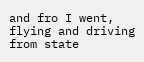and fro I went, flying and driving from state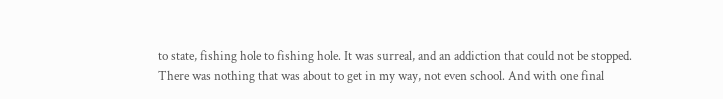to state, fishing hole to fishing hole. It was surreal, and an addiction that could not be stopped. There was nothing that was about to get in my way, not even school. And with one final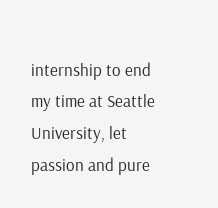internship to end my time at Seattle University, let passion and pure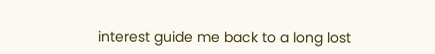interest guide me back to a long lost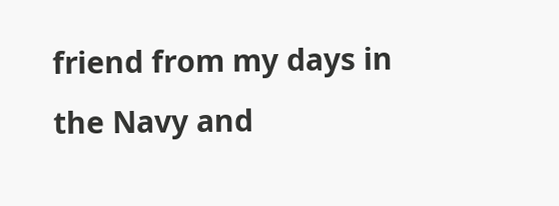friend from my days in the Navy and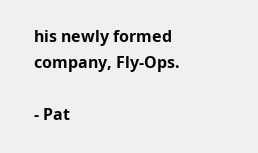his newly formed company, Fly-Ops.

- Pat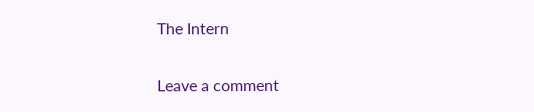The Intern

Leave a comment